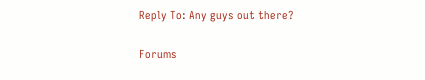Reply To: Any guys out there?

Forums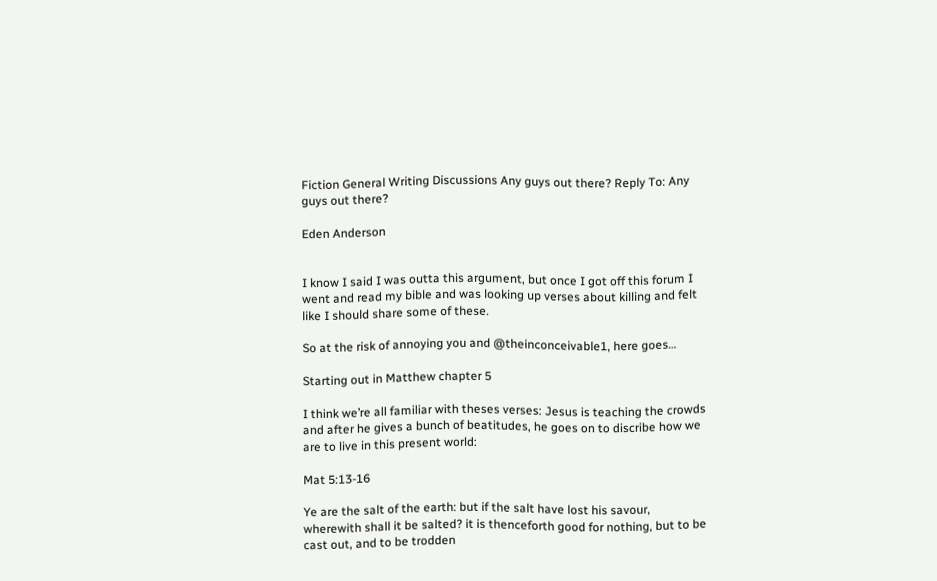Fiction General Writing Discussions Any guys out there? Reply To: Any guys out there?

Eden Anderson


I know I said I was outta this argument, but once I got off this forum I went and read my bible and was looking up verses about killing and felt like I should share some of these.

So at the risk of annoying you and @theinconceivable1, here goes…

Starting out in Matthew chapter 5

I think we’re all familiar with theses verses: Jesus is teaching the crowds and after he gives a bunch of beatitudes, he goes on to discribe how we are to live in this present world:

Mat 5:13-16

Ye are the salt of the earth: but if the salt have lost his savour, wherewith shall it be salted? it is thenceforth good for nothing, but to be cast out, and to be trodden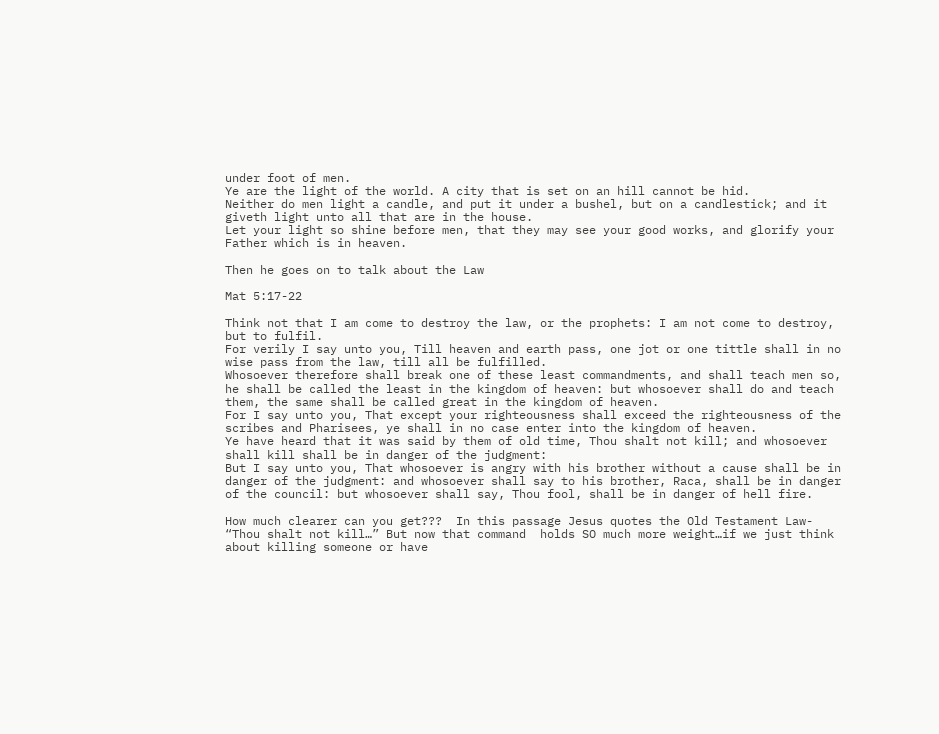under foot of men.
Ye are the light of the world. A city that is set on an hill cannot be hid.
Neither do men light a candle, and put it under a bushel, but on a candlestick; and it giveth light unto all that are in the house.
Let your light so shine before men, that they may see your good works, and glorify your Father which is in heaven.

Then he goes on to talk about the Law

Mat 5:17-22

Think not that I am come to destroy the law, or the prophets: I am not come to destroy, but to fulfil.
For verily I say unto you, Till heaven and earth pass, one jot or one tittle shall in no wise pass from the law, till all be fulfilled.
Whosoever therefore shall break one of these least commandments, and shall teach men so, he shall be called the least in the kingdom of heaven: but whosoever shall do and teach them, the same shall be called great in the kingdom of heaven.
For I say unto you, That except your righteousness shall exceed the righteousness of the scribes and Pharisees, ye shall in no case enter into the kingdom of heaven.
Ye have heard that it was said by them of old time, Thou shalt not kill; and whosoever shall kill shall be in danger of the judgment:
But I say unto you, That whosoever is angry with his brother without a cause shall be in danger of the judgment: and whosoever shall say to his brother, Raca, shall be in danger of the council: but whosoever shall say, Thou fool, shall be in danger of hell fire.

How much clearer can you get???  In this passage Jesus quotes the Old Testament Law- “Thou shalt not kill…” But now that command  holds SO much more weight…if we just think about killing someone or have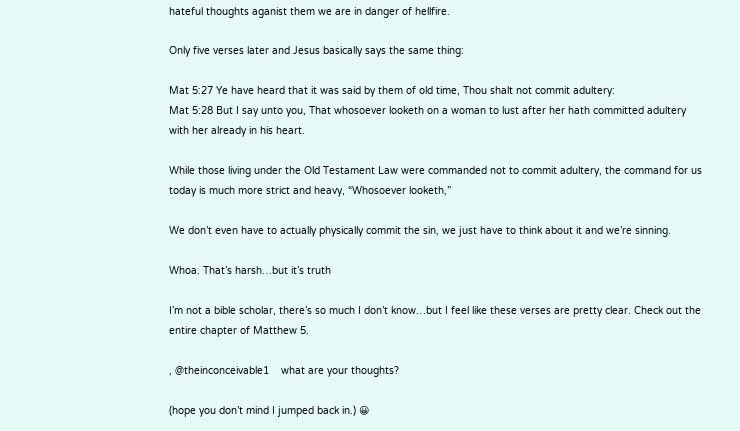hateful thoughts aganist them we are in danger of hellfire.

Only five verses later and Jesus basically says the same thing:

Mat 5:27 Ye have heard that it was said by them of old time, Thou shalt not commit adultery:
Mat 5:28 But I say unto you, That whosoever looketh on a woman to lust after her hath committed adultery with her already in his heart.

While those living under the Old Testament Law were commanded not to commit adultery, the command for us today is much more strict and heavy, “Whosoever looketh,”

We don’t even have to actually physically commit the sin, we just have to think about it and we’re sinning.

Whoa. That’s harsh…but it’s truth

I’m not a bible scholar, there’s so much I don’t know…but I feel like these verses are pretty clear. Check out the entire chapter of Matthew 5.

, @theinconceivable1    what are your thoughts?

(hope you don’t mind I jumped back in.) 😀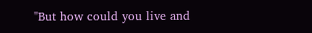"But how could you live and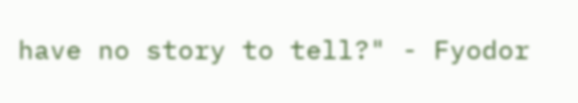have no story to tell?" - Fyodor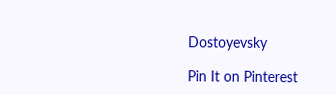Dostoyevsky

Pin It on Pinterest